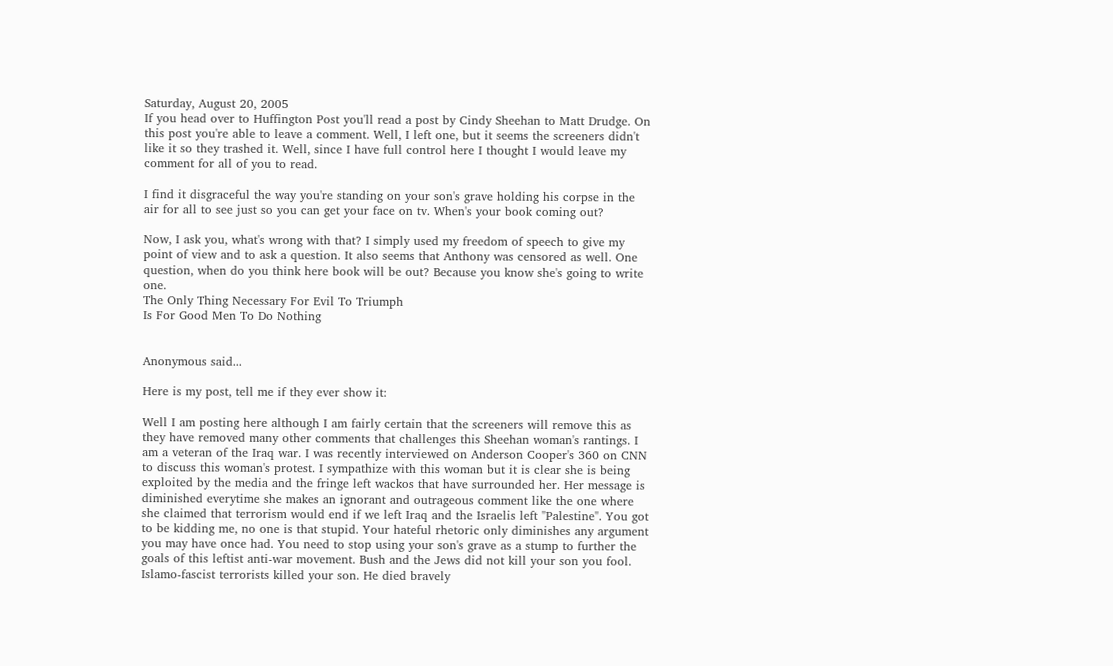Saturday, August 20, 2005
If you head over to Huffington Post you'll read a post by Cindy Sheehan to Matt Drudge. On this post you're able to leave a comment. Well, I left one, but it seems the screeners didn't like it so they trashed it. Well, since I have full control here I thought I would leave my comment for all of you to read.

I find it disgraceful the way you're standing on your son's grave holding his corpse in the air for all to see just so you can get your face on tv. When's your book coming out?

Now, I ask you, what's wrong with that? I simply used my freedom of speech to give my point of view and to ask a question. It also seems that Anthony was censored as well. One question, when do you think here book will be out? Because you know she's going to write one.
The Only Thing Necessary For Evil To Triumph
Is For Good Men To Do Nothing


Anonymous said...

Here is my post, tell me if they ever show it:

Well I am posting here although I am fairly certain that the screeners will remove this as they have removed many other comments that challenges this Sheehan woman's rantings. I am a veteran of the Iraq war. I was recently interviewed on Anderson Cooper's 360 on CNN to discuss this woman's protest. I sympathize with this woman but it is clear she is being exploited by the media and the fringe left wackos that have surrounded her. Her message is diminished everytime she makes an ignorant and outrageous comment like the one where she claimed that terrorism would end if we left Iraq and the Israelis left "Palestine". You got to be kidding me, no one is that stupid. Your hateful rhetoric only diminishes any argument you may have once had. You need to stop using your son's grave as a stump to further the goals of this leftist anti-war movement. Bush and the Jews did not kill your son you fool. Islamo-fascist terrorists killed your son. He died bravely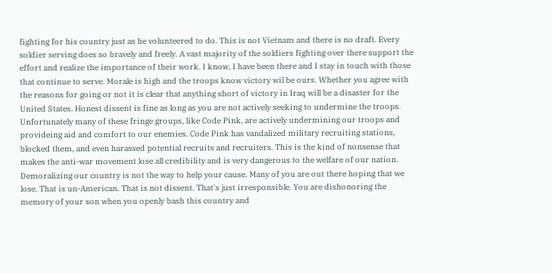fighting for his country just as he volunteered to do. This is not Vietnam and there is no draft. Every soldier serving does so bravely and freely. A vast majority of the soldiers fighting over there support the effort and realize the importance of their work. I know, I have been there and I stay in touch with those that continue to serve. Morale is high and the troops know victory wil be ours. Whether you agree with the reasons for going or not it is clear that anything short of victory in Iraq will be a disaster for the United States. Honest dissent is fine as long as you are not actively seeking to undermine the troops. Unfortunately many of these fringe groups, like Code Pink, are actively undermining our troops and provideing aid and comfort to our enemies. Code Pink has vandalized military recruiting stations, blocked them, and even harassed potential recruits and recruiters. This is the kind of nonsense that makes the anti-war movement lose all credibility and is very dangerous to the welfare of our nation. Demoralizing our country is not the way to help your cause. Many of you are out there hoping that we lose. That is un-American. That is not dissent. That's just irresponsible. You are dishonoring the memory of your son when you openly bash this country and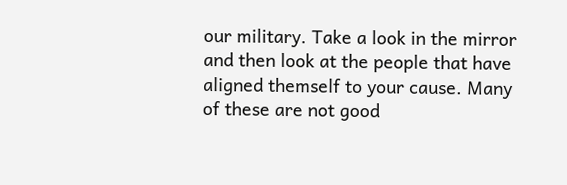our military. Take a look in the mirror and then look at the people that have aligned themself to your cause. Many of these are not good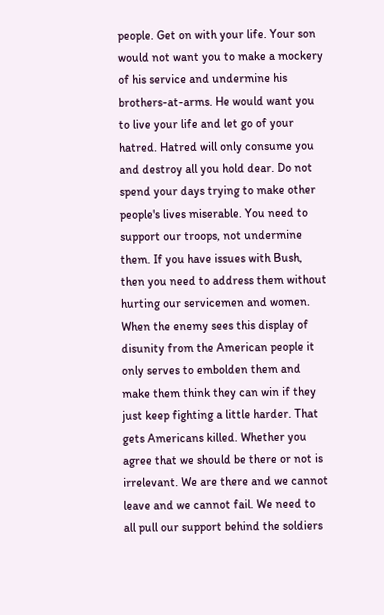people. Get on with your life. Your son would not want you to make a mockery of his service and undermine his brothers-at-arms. He would want you to live your life and let go of your hatred. Hatred will only consume you and destroy all you hold dear. Do not spend your days trying to make other people's lives miserable. You need to support our troops, not undermine them. If you have issues with Bush, then you need to address them without hurting our servicemen and women. When the enemy sees this display of disunity from the American people it only serves to embolden them and make them think they can win if they just keep fighting a little harder. That gets Americans killed. Whether you agree that we should be there or not is irrelevant. We are there and we cannot leave and we cannot fail. We need to all pull our support behind the soldiers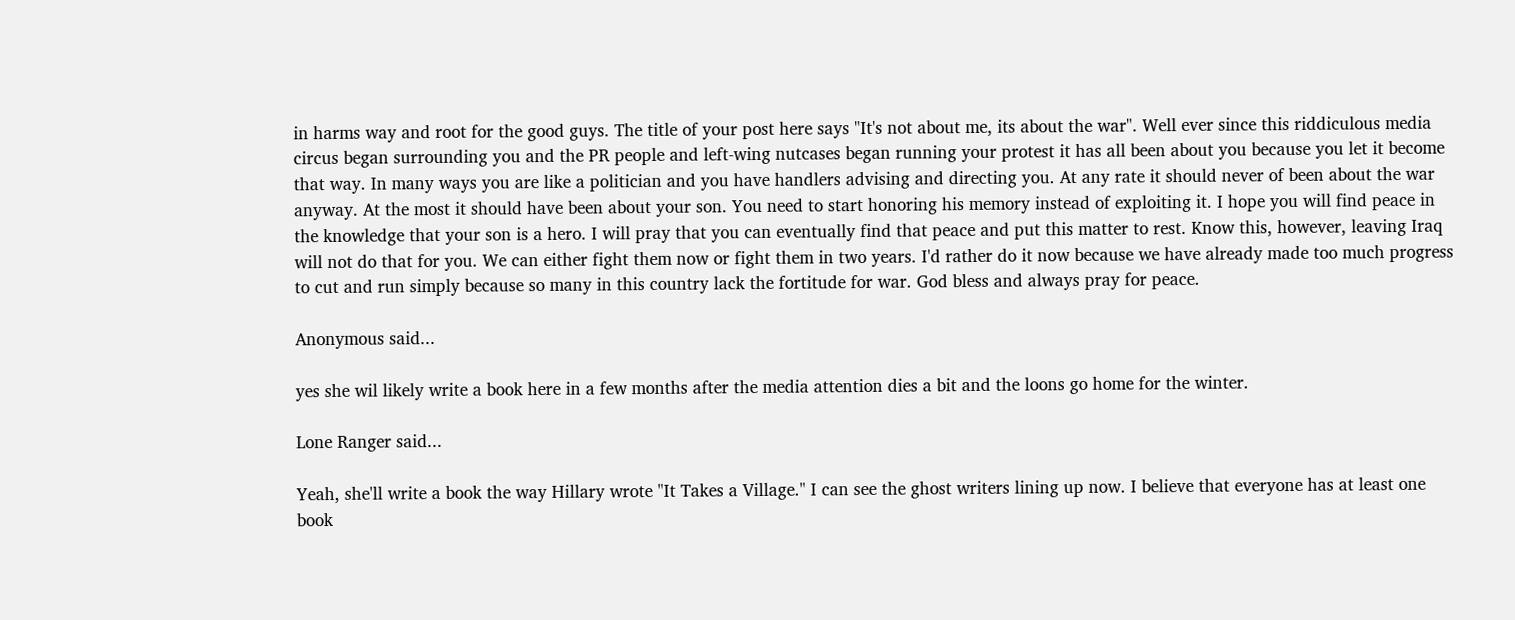in harms way and root for the good guys. The title of your post here says "It's not about me, its about the war". Well ever since this riddiculous media circus began surrounding you and the PR people and left-wing nutcases began running your protest it has all been about you because you let it become that way. In many ways you are like a politician and you have handlers advising and directing you. At any rate it should never of been about the war anyway. At the most it should have been about your son. You need to start honoring his memory instead of exploiting it. I hope you will find peace in the knowledge that your son is a hero. I will pray that you can eventually find that peace and put this matter to rest. Know this, however, leaving Iraq will not do that for you. We can either fight them now or fight them in two years. I'd rather do it now because we have already made too much progress to cut and run simply because so many in this country lack the fortitude for war. God bless and always pray for peace.

Anonymous said...

yes she wil likely write a book here in a few months after the media attention dies a bit and the loons go home for the winter.

Lone Ranger said...

Yeah, she'll write a book the way Hillary wrote "It Takes a Village." I can see the ghost writers lining up now. I believe that everyone has at least one book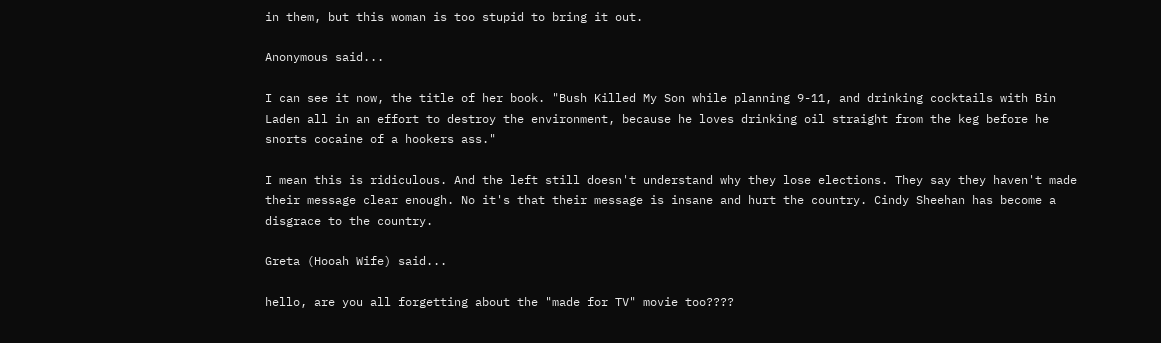in them, but this woman is too stupid to bring it out.

Anonymous said...

I can see it now, the title of her book. "Bush Killed My Son while planning 9-11, and drinking cocktails with Bin Laden all in an effort to destroy the environment, because he loves drinking oil straight from the keg before he snorts cocaine of a hookers ass."

I mean this is ridiculous. And the left still doesn't understand why they lose elections. They say they haven't made their message clear enough. No it's that their message is insane and hurt the country. Cindy Sheehan has become a disgrace to the country.

Greta (Hooah Wife) said...

hello, are you all forgetting about the "made for TV" movie too????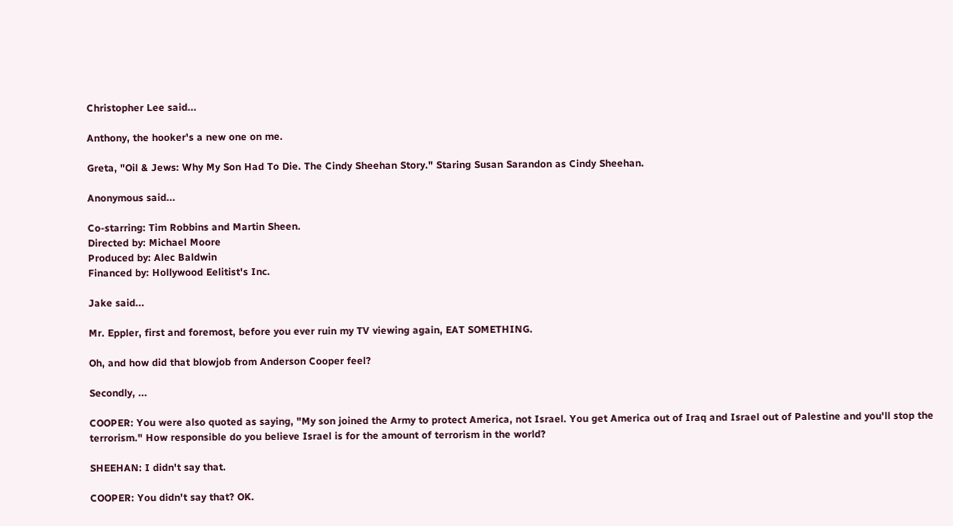Christopher Lee said...

Anthony, the hooker's a new one on me.

Greta, "Oil & Jews: Why My Son Had To Die. The Cindy Sheehan Story." Staring Susan Sarandon as Cindy Sheehan.

Anonymous said...

Co-starring: Tim Robbins and Martin Sheen.
Directed by: Michael Moore
Produced by: Alec Baldwin
Financed by: Hollywood Eelitist's Inc.

Jake said...

Mr. Eppler, first and foremost, before you ever ruin my TV viewing again, EAT SOMETHING.

Oh, and how did that blowjob from Anderson Cooper feel?

Secondly, ...

COOPER: You were also quoted as saying, "My son joined the Army to protect America, not Israel. You get America out of Iraq and Israel out of Palestine and you'll stop the terrorism." How responsible do you believe Israel is for the amount of terrorism in the world?

SHEEHAN: I didn't say that.

COOPER: You didn't say that? OK.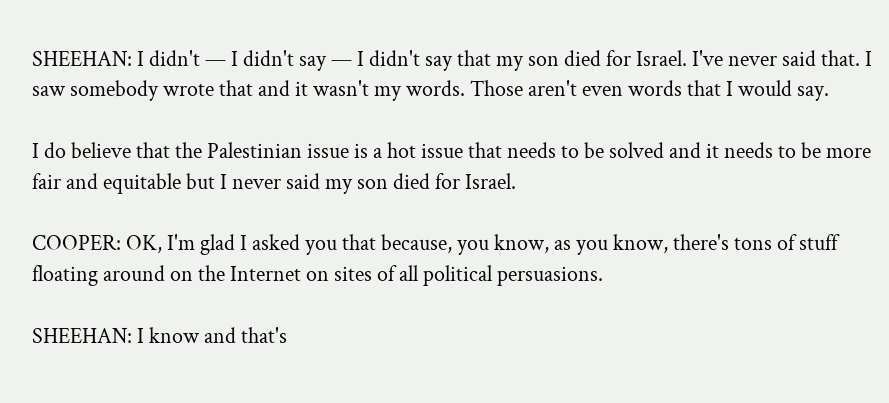SHEEHAN: I didn't — I didn't say — I didn't say that my son died for Israel. I've never said that. I saw somebody wrote that and it wasn't my words. Those aren't even words that I would say.

I do believe that the Palestinian issue is a hot issue that needs to be solved and it needs to be more fair and equitable but I never said my son died for Israel.

COOPER: OK, I'm glad I asked you that because, you know, as you know, there's tons of stuff floating around on the Internet on sites of all political persuasions.

SHEEHAN: I know and that's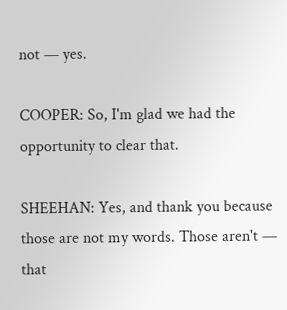not — yes.

COOPER: So, I'm glad we had the opportunity to clear that.

SHEEHAN: Yes, and thank you because those are not my words. Those aren't — that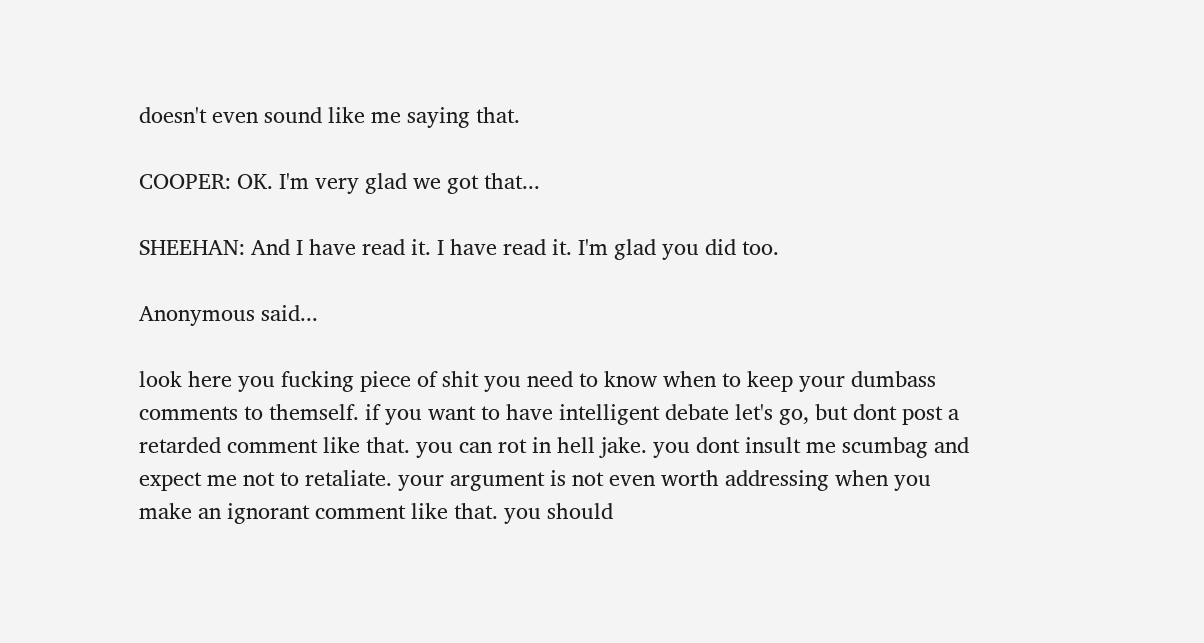doesn't even sound like me saying that.

COOPER: OK. I'm very glad we got that...

SHEEHAN: And I have read it. I have read it. I'm glad you did too.

Anonymous said...

look here you fucking piece of shit you need to know when to keep your dumbass comments to themself. if you want to have intelligent debate let's go, but dont post a retarded comment like that. you can rot in hell jake. you dont insult me scumbag and expect me not to retaliate. your argument is not even worth addressing when you make an ignorant comment like that. you should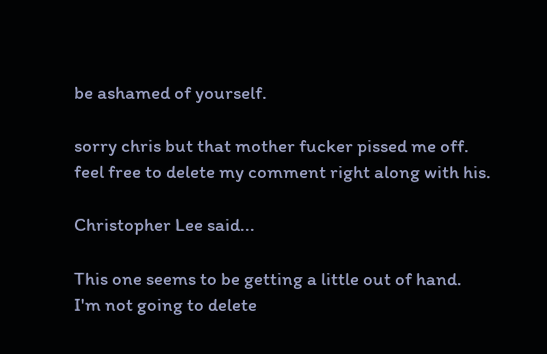be ashamed of yourself.

sorry chris but that mother fucker pissed me off. feel free to delete my comment right along with his.

Christopher Lee said...

This one seems to be getting a little out of hand. I'm not going to delete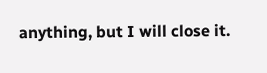anything, but I will close it.